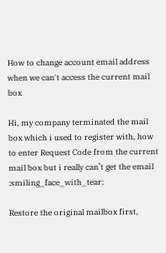How to change account email address when we can't access the current mail box

Hi, my company terminated the mail box which i used to register with, how to enter Request Code from the current mail box but i really can’t get the email :smiling_face_with_tear:

Restore the original mailbox first,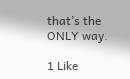that’s the ONLY way.

1 Like